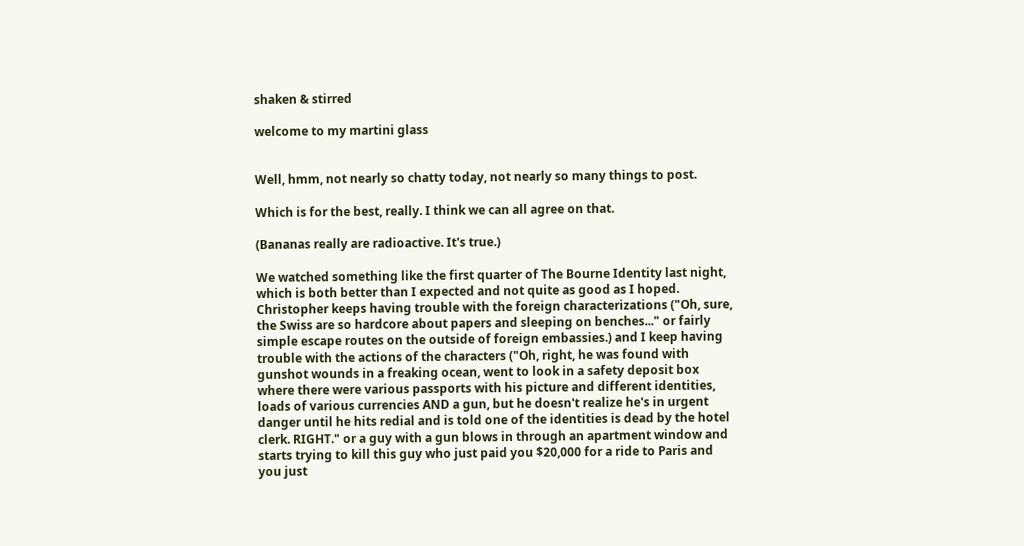shaken & stirred

welcome to my martini glass


Well, hmm, not nearly so chatty today, not nearly so many things to post.

Which is for the best, really. I think we can all agree on that.

(Bananas really are radioactive. It's true.)

We watched something like the first quarter of The Bourne Identity last night, which is both better than I expected and not quite as good as I hoped. Christopher keeps having trouble with the foreign characterizations ("Oh, sure, the Swiss are so hardcore about papers and sleeping on benches..." or fairly simple escape routes on the outside of foreign embassies.) and I keep having trouble with the actions of the characters ("Oh, right, he was found with gunshot wounds in a freaking ocean, went to look in a safety deposit box where there were various passports with his picture and different identities, loads of various currencies AND a gun, but he doesn't realize he's in urgent danger until he hits redial and is told one of the identities is dead by the hotel clerk. RIGHT." or a guy with a gun blows in through an apartment window and starts trying to kill this guy who just paid you $20,000 for a ride to Paris and you just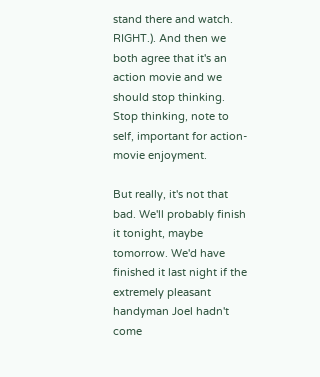stand there and watch. RIGHT.). And then we both agree that it's an action movie and we should stop thinking. Stop thinking, note to self, important for action-movie enjoyment.

But really, it's not that bad. We'll probably finish it tonight, maybe tomorrow. We'd have finished it last night if the extremely pleasant handyman Joel hadn't come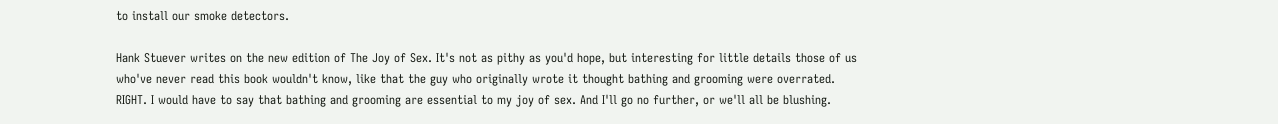to install our smoke detectors.

Hank Stuever writes on the new edition of The Joy of Sex. It's not as pithy as you'd hope, but interesting for little details those of us who've never read this book wouldn't know, like that the guy who originally wrote it thought bathing and grooming were overrated. RIGHT. I would have to say that bathing and grooming are essential to my joy of sex. And I'll go no further, or we'll all be blushing.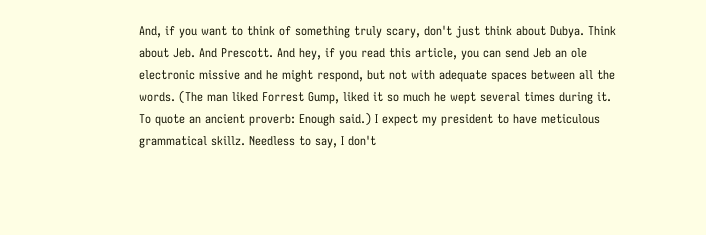And, if you want to think of something truly scary, don't just think about Dubya. Think about Jeb. And Prescott. And hey, if you read this article, you can send Jeb an ole electronic missive and he might respond, but not with adequate spaces between all the words. (The man liked Forrest Gump, liked it so much he wept several times during it. To quote an ancient proverb: Enough said.) I expect my president to have meticulous grammatical skillz. Needless to say, I don't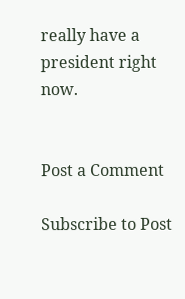really have a president right now.


Post a Comment

Subscribe to Post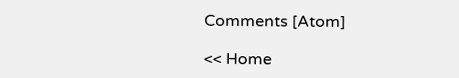Comments [Atom]

<< Home